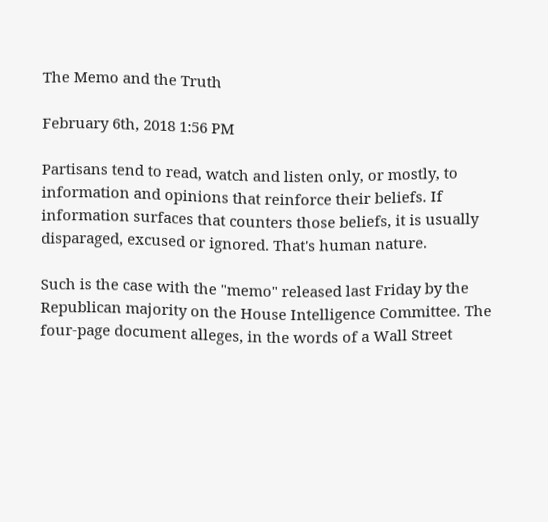The Memo and the Truth

February 6th, 2018 1:56 PM

Partisans tend to read, watch and listen only, or mostly, to information and opinions that reinforce their beliefs. If information surfaces that counters those beliefs, it is usually disparaged, excused or ignored. That's human nature.

Such is the case with the "memo" released last Friday by the Republican majority on the House Intelligence Committee. The four-page document alleges, in the words of a Wall Street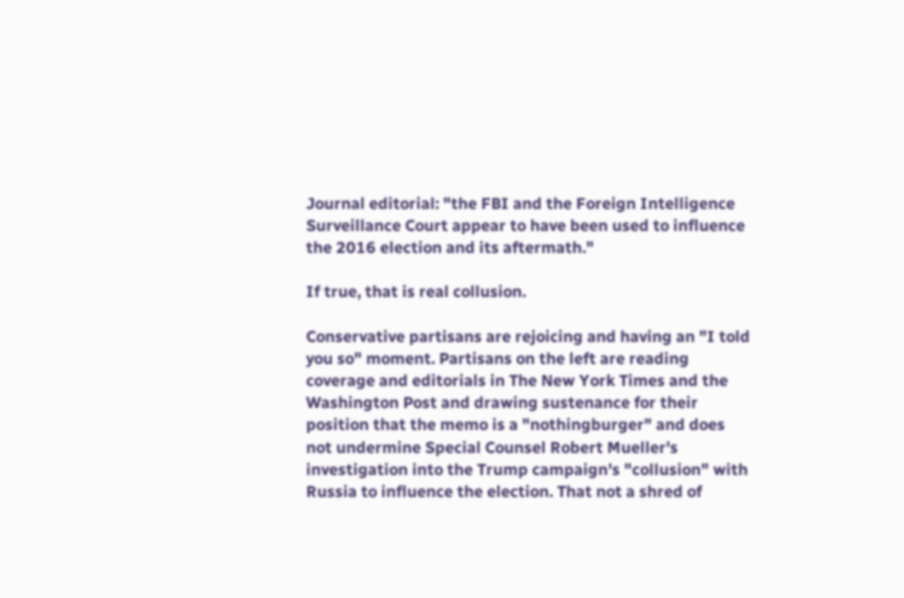Journal editorial: "the FBI and the Foreign Intelligence Surveillance Court appear to have been used to influence the 2016 election and its aftermath."

If true, that is real collusion.

Conservative partisans are rejoicing and having an "I told you so" moment. Partisans on the left are reading coverage and editorials in The New York Times and the Washington Post and drawing sustenance for their position that the memo is a "nothingburger" and does not undermine Special Counsel Robert Mueller's investigation into the Trump campaign's "collusion" with Russia to influence the election. That not a shred of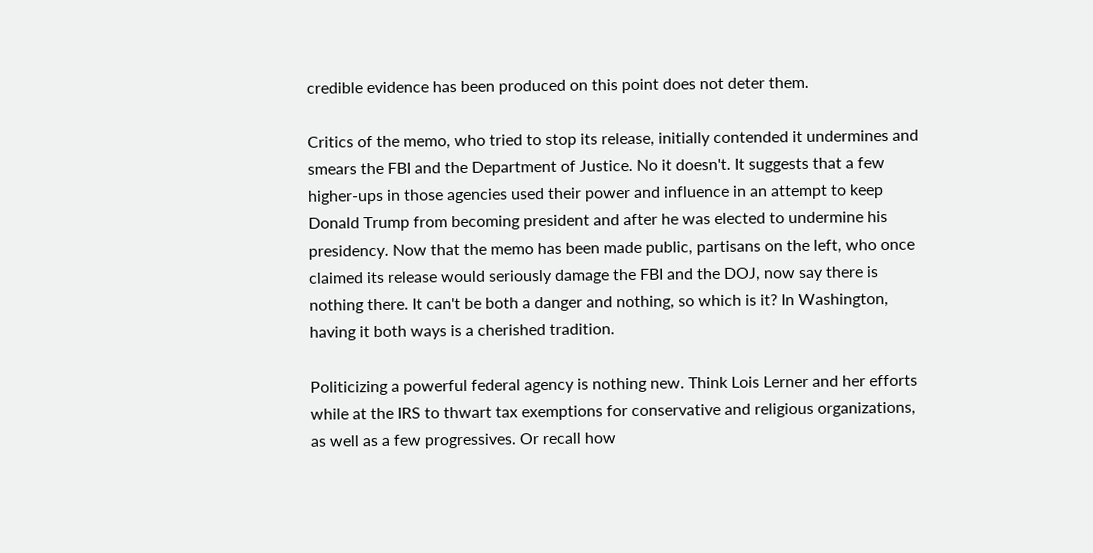credible evidence has been produced on this point does not deter them.

Critics of the memo, who tried to stop its release, initially contended it undermines and smears the FBI and the Department of Justice. No it doesn't. It suggests that a few higher-ups in those agencies used their power and influence in an attempt to keep Donald Trump from becoming president and after he was elected to undermine his presidency. Now that the memo has been made public, partisans on the left, who once claimed its release would seriously damage the FBI and the DOJ, now say there is nothing there. It can't be both a danger and nothing, so which is it? In Washington, having it both ways is a cherished tradition.

Politicizing a powerful federal agency is nothing new. Think Lois Lerner and her efforts while at the IRS to thwart tax exemptions for conservative and religious organizations, as well as a few progressives. Or recall how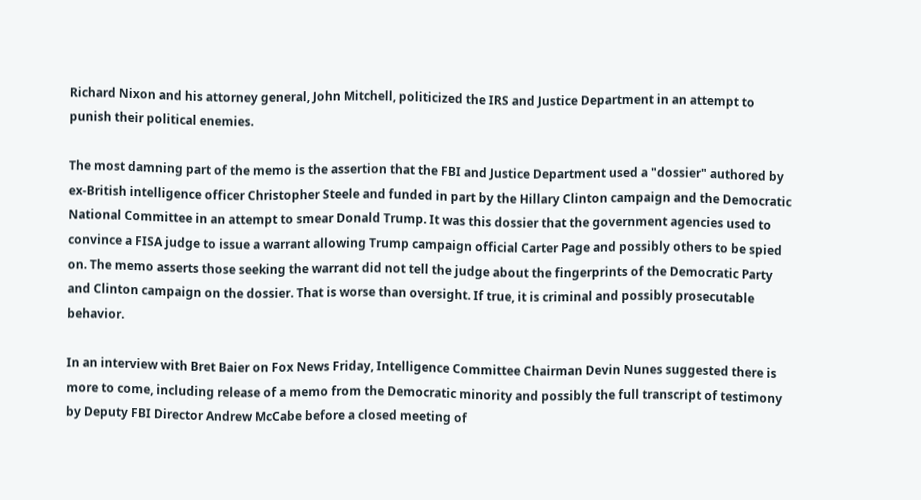Richard Nixon and his attorney general, John Mitchell, politicized the IRS and Justice Department in an attempt to punish their political enemies.

The most damning part of the memo is the assertion that the FBI and Justice Department used a "dossier" authored by ex-British intelligence officer Christopher Steele and funded in part by the Hillary Clinton campaign and the Democratic National Committee in an attempt to smear Donald Trump. It was this dossier that the government agencies used to convince a FISA judge to issue a warrant allowing Trump campaign official Carter Page and possibly others to be spied on. The memo asserts those seeking the warrant did not tell the judge about the fingerprints of the Democratic Party and Clinton campaign on the dossier. That is worse than oversight. If true, it is criminal and possibly prosecutable behavior.

In an interview with Bret Baier on Fox News Friday, Intelligence Committee Chairman Devin Nunes suggested there is more to come, including release of a memo from the Democratic minority and possibly the full transcript of testimony by Deputy FBI Director Andrew McCabe before a closed meeting of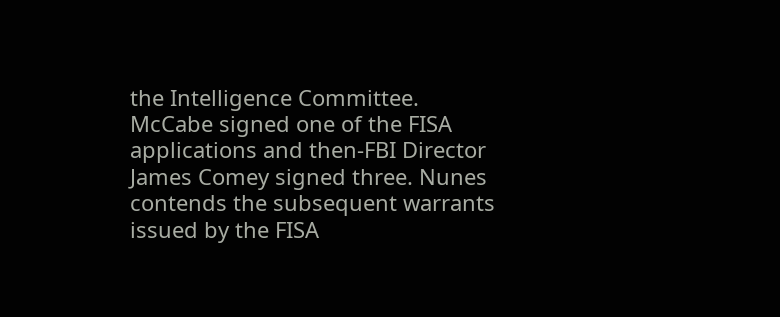the Intelligence Committee. McCabe signed one of the FISA applications and then-FBI Director James Comey signed three. Nunes contends the subsequent warrants issued by the FISA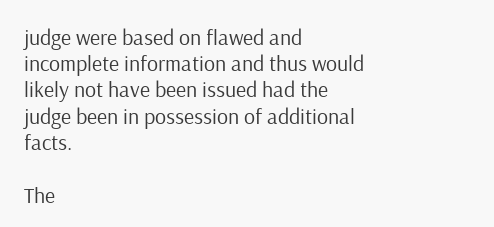judge were based on flawed and incomplete information and thus would likely not have been issued had the judge been in possession of additional facts.

The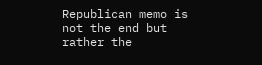Republican memo is not the end but rather the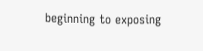beginning to exposing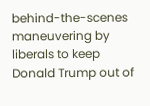behind-the-scenes maneuvering by liberals to keep Donald Trump out of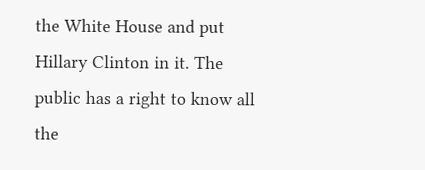the White House and put Hillary Clinton in it. The public has a right to know all the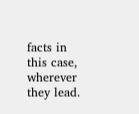facts in this case, wherever they lead.